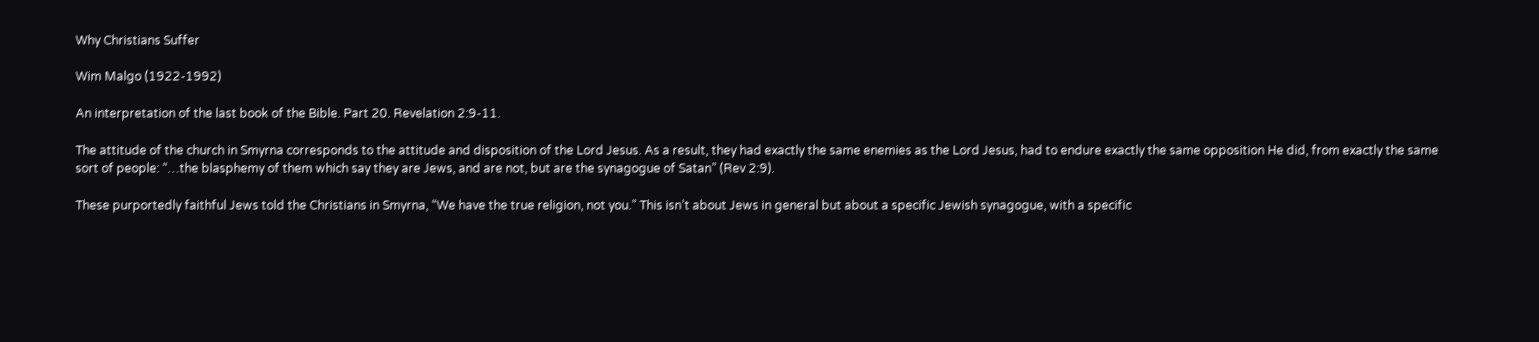Why Christians Suffer

Wim Malgo (1922-1992)

An interpretation of the last book of the Bible. Part 20. Revelation 2:9-11.

The attitude of the church in Smyrna corresponds to the attitude and disposition of the Lord Jesus. As a result, they had exactly the same enemies as the Lord Jesus, had to endure exactly the same opposition He did, from exactly the same sort of people: “…the blasphemy of them which say they are Jews, and are not, but are the synagogue of Satan” (Rev 2:9).

These purportedly faithful Jews told the Christians in Smyrna, “We have the true religion, not you.” This isn’t about Jews in general but about a specific Jewish synagogue, with a specific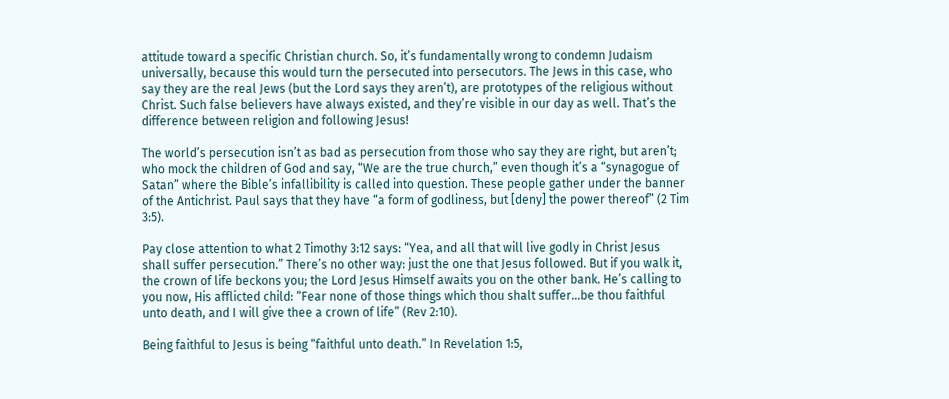attitude toward a specific Christian church. So, it’s fundamentally wrong to condemn Judaism universally, because this would turn the persecuted into persecutors. The Jews in this case, who say they are the real Jews (but the Lord says they aren’t), are prototypes of the religious without Christ. Such false believers have always existed, and they’re visible in our day as well. That’s the difference between religion and following Jesus!

The world’s persecution isn’t as bad as persecution from those who say they are right, but aren’t; who mock the children of God and say, “We are the true church,” even though it’s a “synagogue of Satan” where the Bible’s infallibility is called into question. These people gather under the banner of the Antichrist. Paul says that they have “a form of godliness, but [deny] the power thereof” (2 Tim 3:5).

Pay close attention to what 2 Timothy 3:12 says: “Yea, and all that will live godly in Christ Jesus shall suffer persecution.” There’s no other way: just the one that Jesus followed. But if you walk it, the crown of life beckons you; the Lord Jesus Himself awaits you on the other bank. He’s calling to you now, His afflicted child: “Fear none of those things which thou shalt suffer…be thou faithful unto death, and I will give thee a crown of life” (Rev 2:10).

Being faithful to Jesus is being “faithful unto death.” In Revelation 1:5,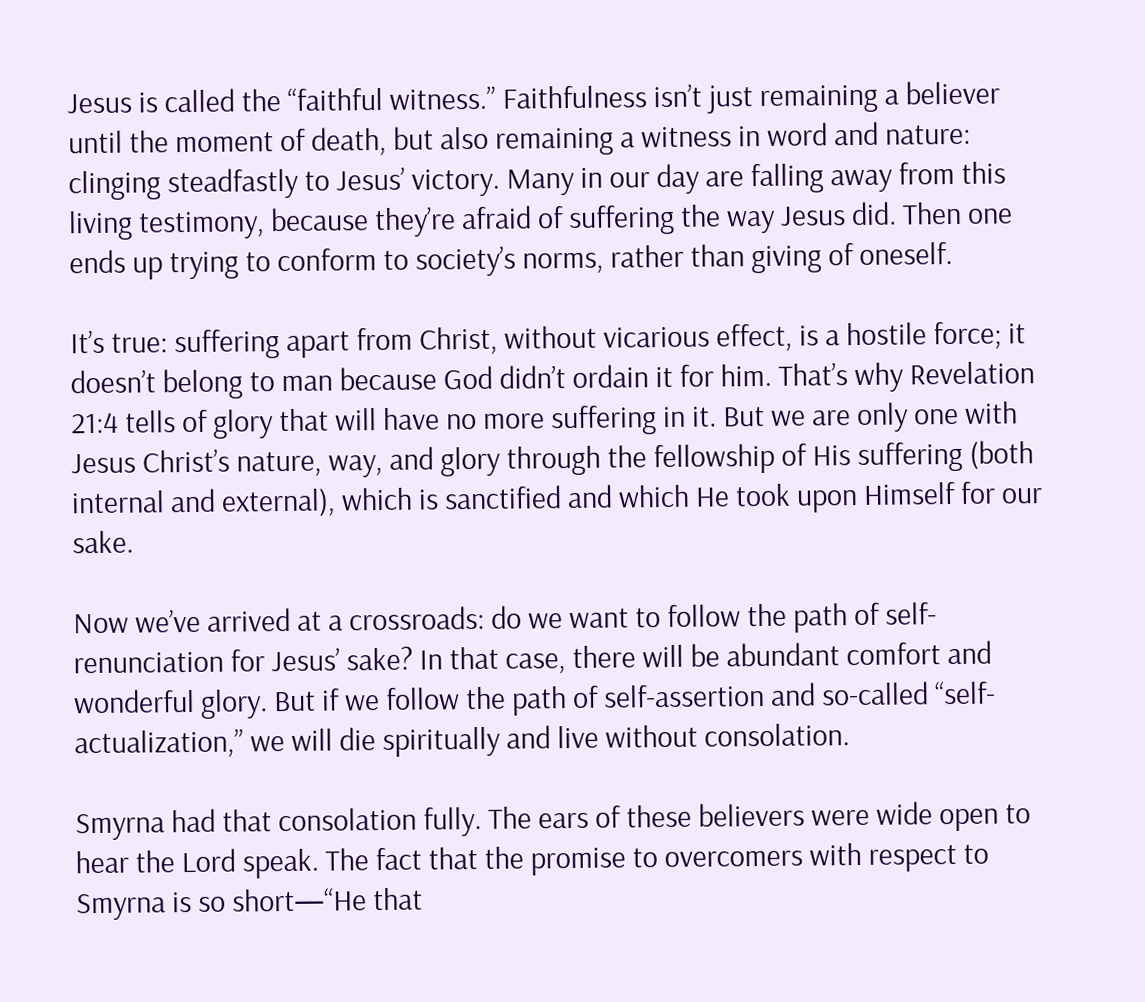Jesus is called the “faithful witness.” Faithfulness isn’t just remaining a believer until the moment of death, but also remaining a witness in word and nature: clinging steadfastly to Jesus’ victory. Many in our day are falling away from this living testimony, because they’re afraid of suffering the way Jesus did. Then one ends up trying to conform to society’s norms, rather than giving of oneself.

It’s true: suffering apart from Christ, without vicarious effect, is a hostile force; it doesn’t belong to man because God didn’t ordain it for him. That’s why Revelation 21:4 tells of glory that will have no more suffering in it. But we are only one with Jesus Christ’s nature, way, and glory through the fellowship of His suffering (both internal and external), which is sanctified and which He took upon Himself for our sake.

Now we’ve arrived at a crossroads: do we want to follow the path of self-renunciation for Jesus’ sake? In that case, there will be abundant comfort and wonderful glory. But if we follow the path of self-assertion and so-called “self-actualization,” we will die spiritually and live without consolation.

Smyrna had that consolation fully. The ears of these believers were wide open to hear the Lord speak. The fact that the promise to overcomers with respect to Smyrna is so short—“He that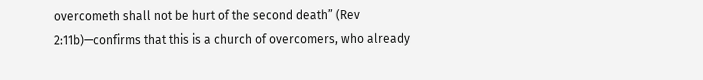overcometh shall not be hurt of the second death” (Rev 2:11b)—confirms that this is a church of overcomers, who already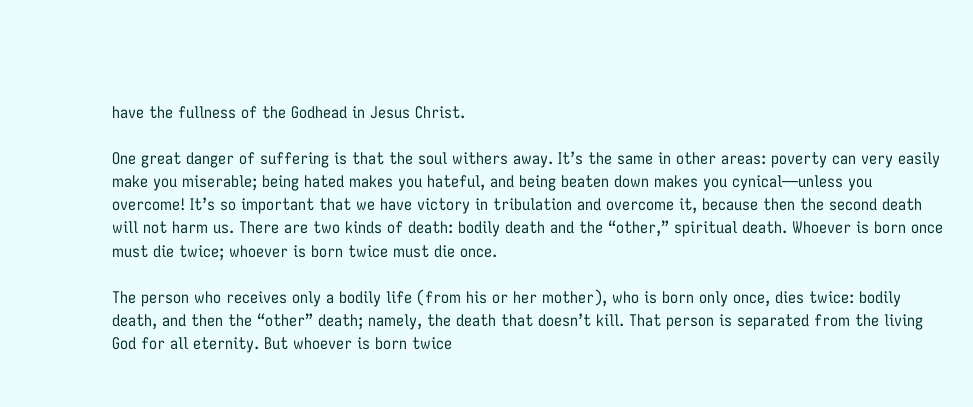have the fullness of the Godhead in Jesus Christ.

One great danger of suffering is that the soul withers away. It’s the same in other areas: poverty can very easily make you miserable; being hated makes you hateful, and being beaten down makes you cynical—unless you overcome! It’s so important that we have victory in tribulation and overcome it, because then the second death will not harm us. There are two kinds of death: bodily death and the “other,” spiritual death. Whoever is born once must die twice; whoever is born twice must die once.

The person who receives only a bodily life (from his or her mother), who is born only once, dies twice: bodily death, and then the “other” death; namely, the death that doesn’t kill. That person is separated from the living God for all eternity. But whoever is born twice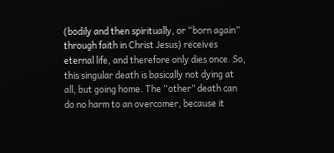(bodily and then spiritually, or “born again” through faith in Christ Jesus) receives eternal life, and therefore only dies once. So, this singular death is basically not dying at all, but going home. The “other” death can do no harm to an overcomer, because it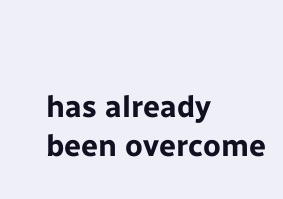has already been overcome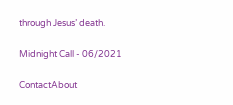through Jesus’ death.

Midnight Call - 06/2021

ContactAbout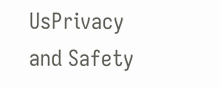UsPrivacy and Safety